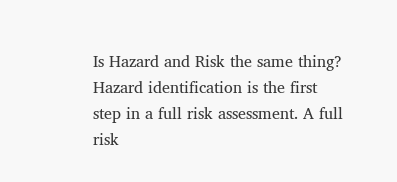Is Hazard and Risk the same thing?
Hazard identification is the first step in a full risk assessment. A full risk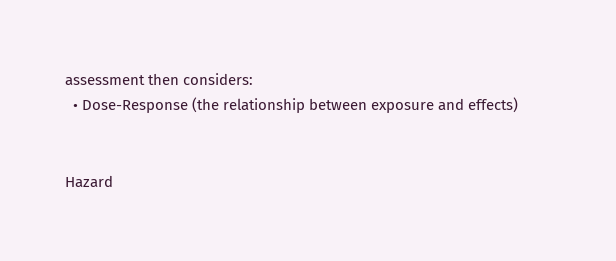assessment then considers:
  • Dose-Response (the relationship between exposure and effects)


Hazard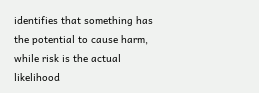identifies that something has the potential to cause harm, while risk is the actual likelihood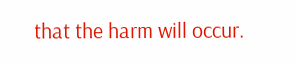that the harm will occur.